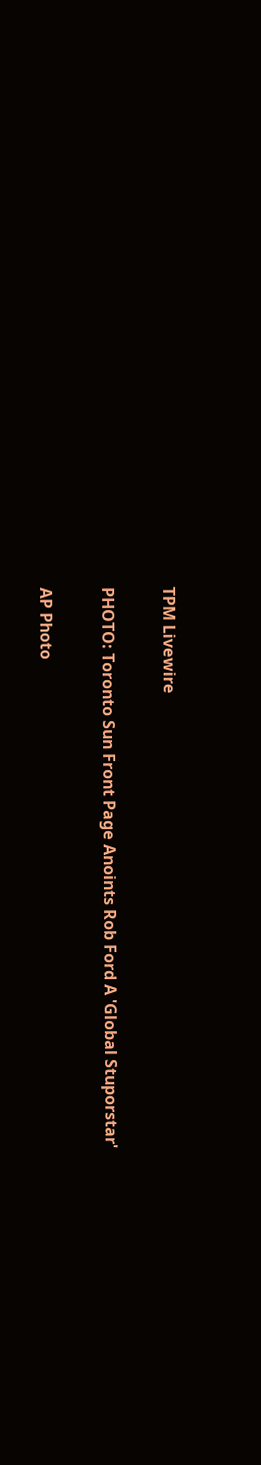TPM Livewire

PHOTO: Toronto Sun Front Page Anoints Rob Ford A 'Global Stuporstar'

AP Photo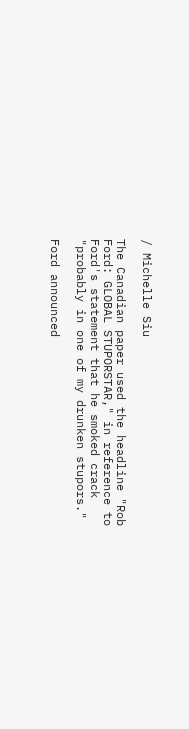/ Michelle Siu

The Canadian paper used the headline "Rob Ford: GLOBAL STUPORSTAR," in reference to Ford's statement that he smoked crack "probably in one of my drunken stupors."

Ford announced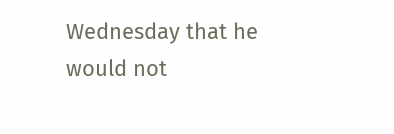Wednesday that he would not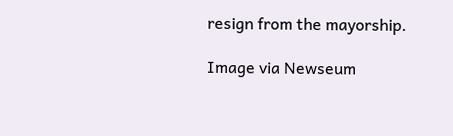resign from the mayorship.

Image via Newseum